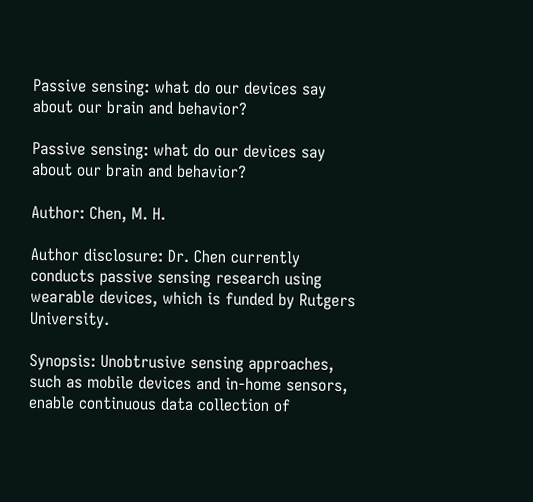Passive sensing: what do our devices say about our brain and behavior?

Passive sensing: what do our devices say about our brain and behavior?

Author: Chen, M. H.

Author disclosure: Dr. Chen currently conducts passive sensing research using wearable devices, which is funded by Rutgers University.

Synopsis: Unobtrusive sensing approaches, such as mobile devices and in-home sensors, enable continuous data collection of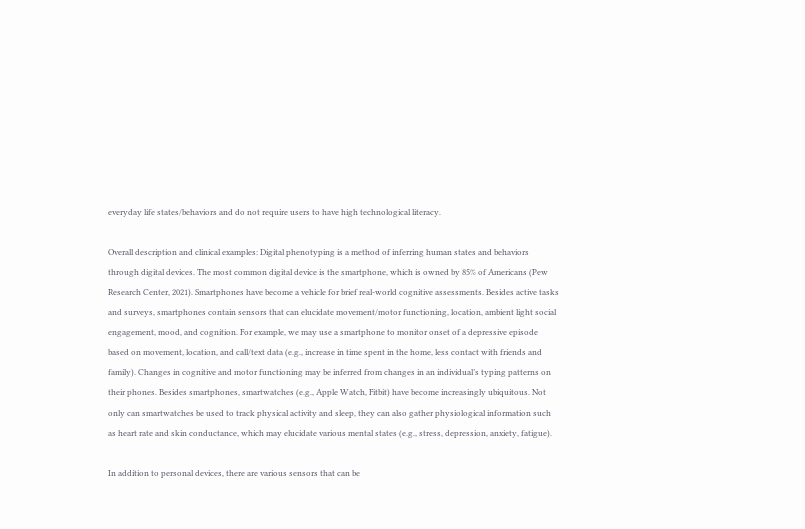everyday life states/behaviors and do not require users to have high technological literacy.

Overall description and clinical examples: Digital phenotyping is a method of inferring human states and behaviors through digital devices. The most common digital device is the smartphone, which is owned by 85% of Americans (Pew Research Center, 2021). Smartphones have become a vehicle for brief real-world cognitive assessments. Besides active tasks and surveys, smartphones contain sensors that can elucidate movement/motor functioning, location, ambient light social engagement, mood, and cognition. For example, we may use a smartphone to monitor onset of a depressive episode based on movement, location, and call/text data (e.g., increase in time spent in the home, less contact with friends and family). Changes in cognitive and motor functioning may be inferred from changes in an individual’s typing patterns on their phones. Besides smartphones, smartwatches (e.g., Apple Watch, Fitbit) have become increasingly ubiquitous. Not only can smartwatches be used to track physical activity and sleep, they can also gather physiological information such as heart rate and skin conductance, which may elucidate various mental states (e.g., stress, depression, anxiety, fatigue).

In addition to personal devices, there are various sensors that can be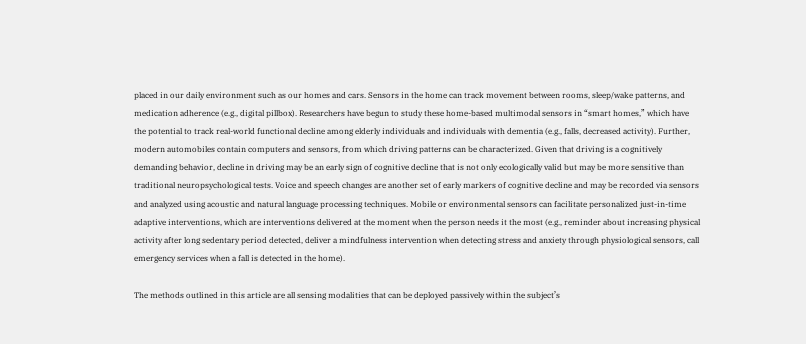placed in our daily environment such as our homes and cars. Sensors in the home can track movement between rooms, sleep/wake patterns, and medication adherence (e.g., digital pillbox). Researchers have begun to study these home-based multimodal sensors in “smart homes,” which have the potential to track real-world functional decline among elderly individuals and individuals with dementia (e.g., falls, decreased activity). Further, modern automobiles contain computers and sensors, from which driving patterns can be characterized. Given that driving is a cognitively demanding behavior, decline in driving may be an early sign of cognitive decline that is not only ecologically valid but may be more sensitive than traditional neuropsychological tests. Voice and speech changes are another set of early markers of cognitive decline and may be recorded via sensors and analyzed using acoustic and natural language processing techniques. Mobile or environmental sensors can facilitate personalized just-in-time adaptive interventions, which are interventions delivered at the moment when the person needs it the most (e.g., reminder about increasing physical activity after long sedentary period detected, deliver a mindfulness intervention when detecting stress and anxiety through physiological sensors, call emergency services when a fall is detected in the home).

The methods outlined in this article are all sensing modalities that can be deployed passively within the subject’s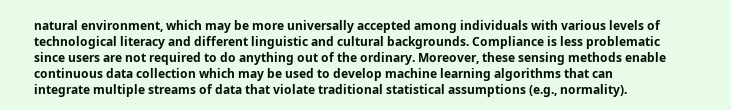natural environment, which may be more universally accepted among individuals with various levels of technological literacy and different linguistic and cultural backgrounds. Compliance is less problematic since users are not required to do anything out of the ordinary. Moreover, these sensing methods enable continuous data collection which may be used to develop machine learning algorithms that can integrate multiple streams of data that violate traditional statistical assumptions (e.g., normality).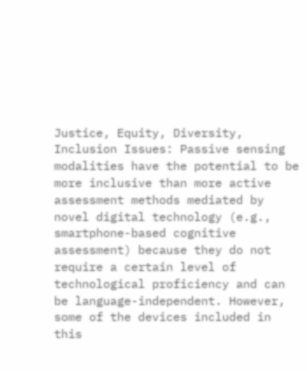Justice, Equity, Diversity, Inclusion Issues: Passive sensing modalities have the potential to be more inclusive than more active assessment methods mediated by novel digital technology (e.g., smartphone-based cognitive assessment) because they do not require a certain level of technological proficiency and can be language-independent. However, some of the devices included in this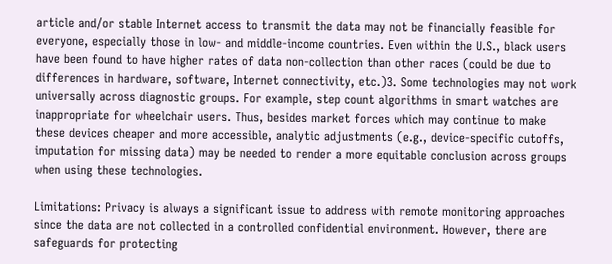article and/or stable Internet access to transmit the data may not be financially feasible for everyone, especially those in low- and middle-income countries. Even within the U.S., black users have been found to have higher rates of data non-collection than other races (could be due to differences in hardware, software, Internet connectivity, etc.)3. Some technologies may not work universally across diagnostic groups. For example, step count algorithms in smart watches are inappropriate for wheelchair users. Thus, besides market forces which may continue to make these devices cheaper and more accessible, analytic adjustments (e.g., device-specific cutoffs, imputation for missing data) may be needed to render a more equitable conclusion across groups when using these technologies.

Limitations: Privacy is always a significant issue to address with remote monitoring approaches since the data are not collected in a controlled confidential environment. However, there are safeguards for protecting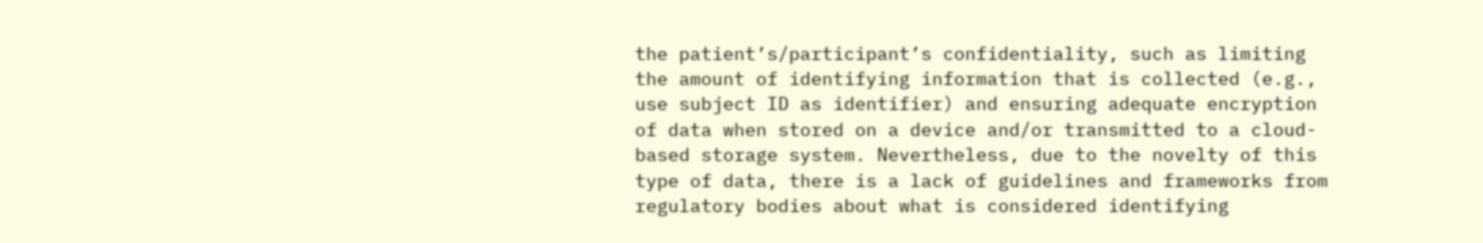the patient’s/participant’s confidentiality, such as limiting the amount of identifying information that is collected (e.g., use subject ID as identifier) and ensuring adequate encryption of data when stored on a device and/or transmitted to a cloud-based storage system. Nevertheless, due to the novelty of this type of data, there is a lack of guidelines and frameworks from regulatory bodies about what is considered identifying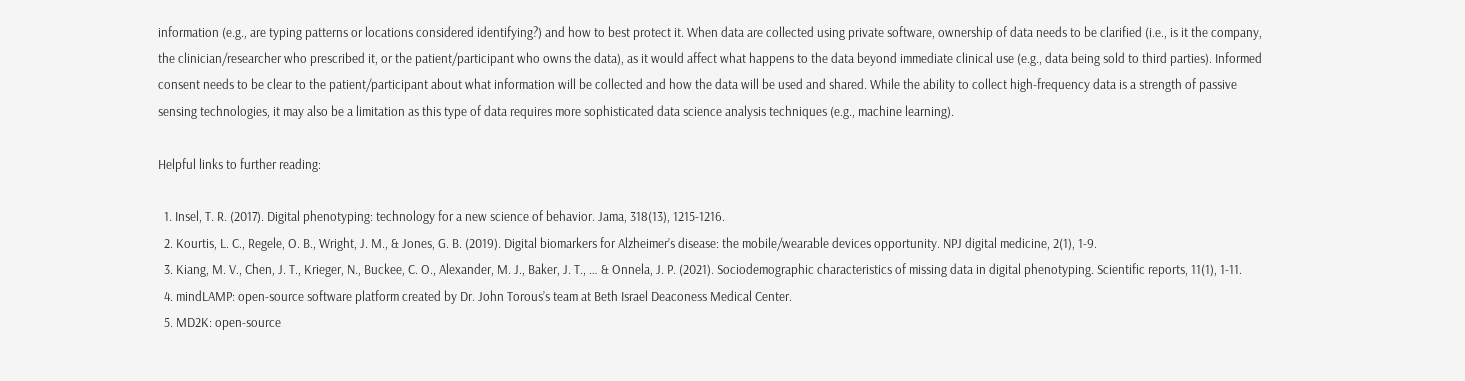information (e.g., are typing patterns or locations considered identifying?) and how to best protect it. When data are collected using private software, ownership of data needs to be clarified (i.e., is it the company, the clinician/researcher who prescribed it, or the patient/participant who owns the data), as it would affect what happens to the data beyond immediate clinical use (e.g., data being sold to third parties). Informed consent needs to be clear to the patient/participant about what information will be collected and how the data will be used and shared. While the ability to collect high-frequency data is a strength of passive sensing technologies, it may also be a limitation as this type of data requires more sophisticated data science analysis techniques (e.g., machine learning).

Helpful links to further reading:

  1. Insel, T. R. (2017). Digital phenotyping: technology for a new science of behavior. Jama, 318(13), 1215-1216.
  2. Kourtis, L. C., Regele, O. B., Wright, J. M., & Jones, G. B. (2019). Digital biomarkers for Alzheimer’s disease: the mobile/wearable devices opportunity. NPJ digital medicine, 2(1), 1-9.
  3. Kiang, M. V., Chen, J. T., Krieger, N., Buckee, C. O., Alexander, M. J., Baker, J. T., … & Onnela, J. P. (2021). Sociodemographic characteristics of missing data in digital phenotyping. Scientific reports, 11(1), 1-11.
  4. mindLAMP: open-source software platform created by Dr. John Torous’s team at Beth Israel Deaconess Medical Center.
  5. MD2K: open-source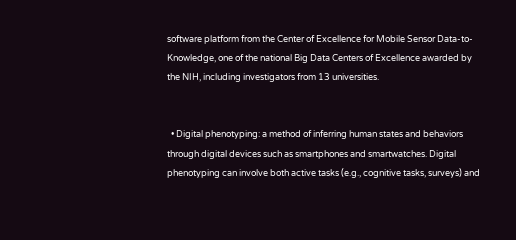software platform from the Center of Excellence for Mobile Sensor Data-to-Knowledge, one of the national Big Data Centers of Excellence awarded by the NIH, including investigators from 13 universities.


  • Digital phenotyping: a method of inferring human states and behaviors through digital devices such as smartphones and smartwatches. Digital phenotyping can involve both active tasks (e.g., cognitive tasks, surveys) and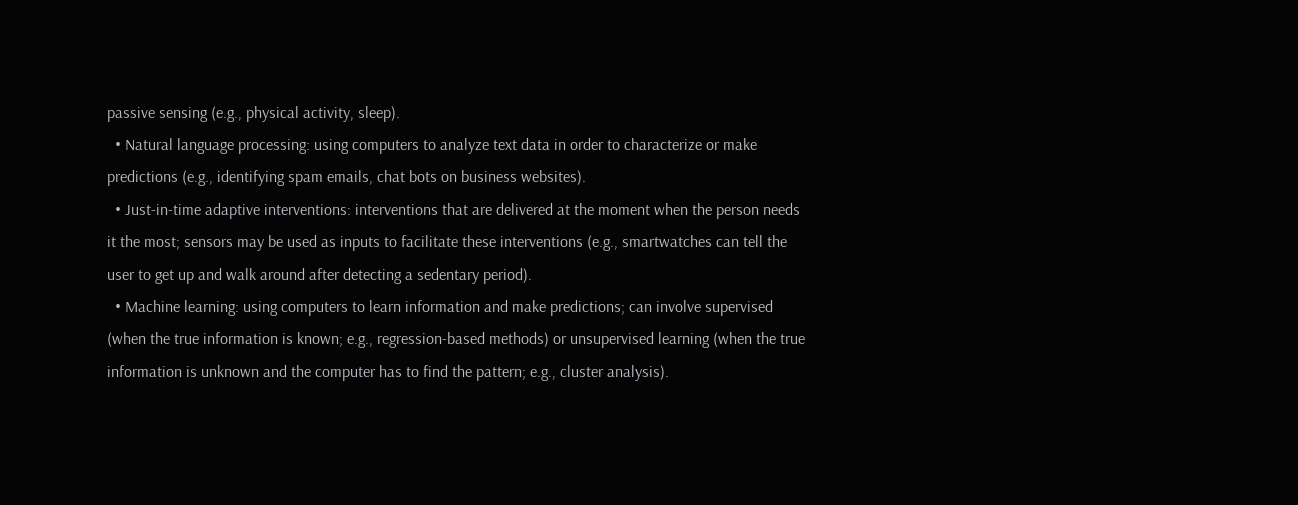passive sensing (e.g., physical activity, sleep).
  • Natural language processing: using computers to analyze text data in order to characterize or make predictions (e.g., identifying spam emails, chat bots on business websites).
  • Just-in-time adaptive interventions: interventions that are delivered at the moment when the person needs it the most; sensors may be used as inputs to facilitate these interventions (e.g., smartwatches can tell the user to get up and walk around after detecting a sedentary period).
  • Machine learning: using computers to learn information and make predictions; can involve supervised (when the true information is known; e.g., regression-based methods) or unsupervised learning (when the true information is unknown and the computer has to find the pattern; e.g., cluster analysis).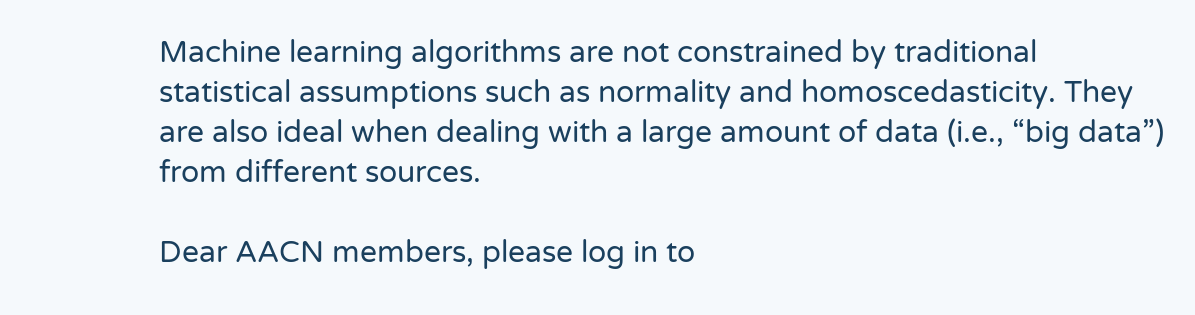Machine learning algorithms are not constrained by traditional statistical assumptions such as normality and homoscedasticity. They are also ideal when dealing with a large amount of data (i.e., “big data”) from different sources.

Dear AACN members, please log in to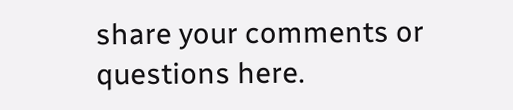share your comments or questions here.